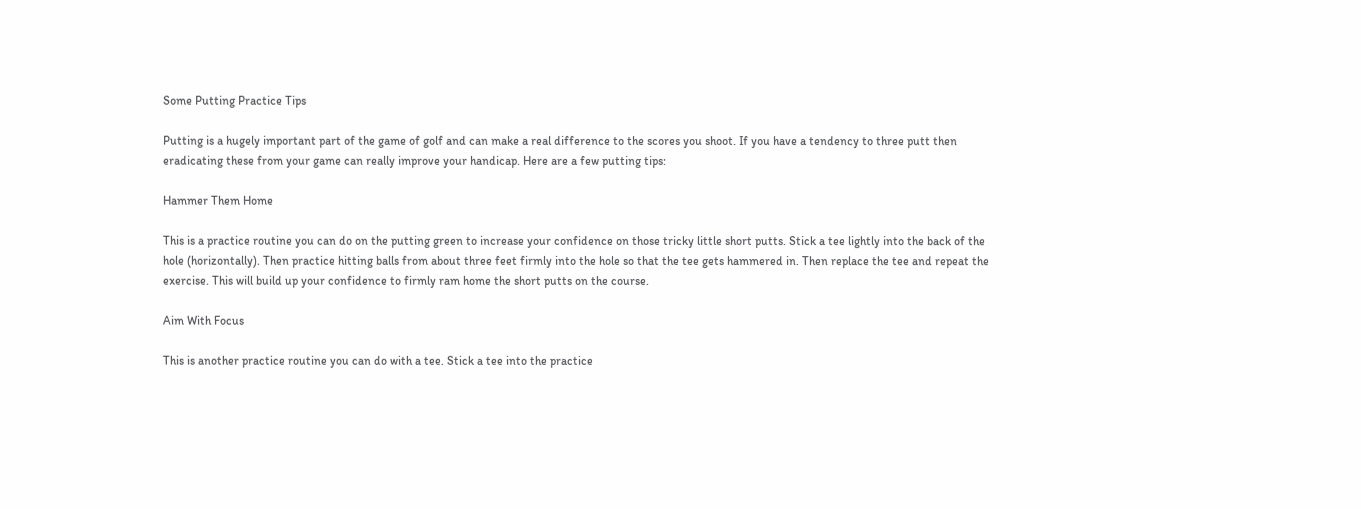Some Putting Practice Tips

Putting is a hugely important part of the game of golf and can make a real difference to the scores you shoot. If you have a tendency to three putt then eradicating these from your game can really improve your handicap. Here are a few putting tips:

Hammer Them Home

This is a practice routine you can do on the putting green to increase your confidence on those tricky little short putts. Stick a tee lightly into the back of the hole (horizontally). Then practice hitting balls from about three feet firmly into the hole so that the tee gets hammered in. Then replace the tee and repeat the exercise. This will build up your confidence to firmly ram home the short putts on the course.

Aim With Focus

This is another practice routine you can do with a tee. Stick a tee into the practice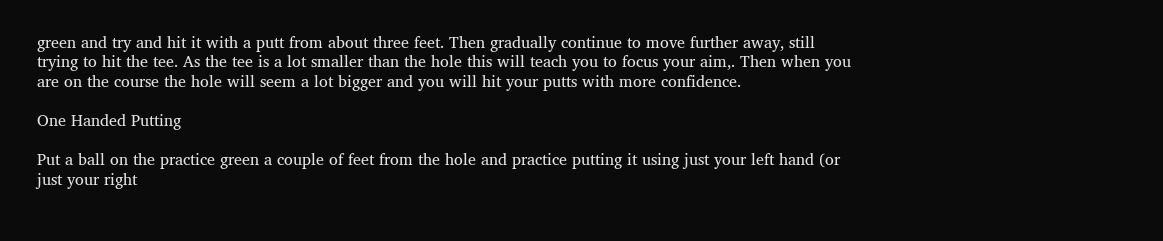green and try and hit it with a putt from about three feet. Then gradually continue to move further away, still trying to hit the tee. As the tee is a lot smaller than the hole this will teach you to focus your aim,. Then when you are on the course the hole will seem a lot bigger and you will hit your putts with more confidence.

One Handed Putting

Put a ball on the practice green a couple of feet from the hole and practice putting it using just your left hand (or just your right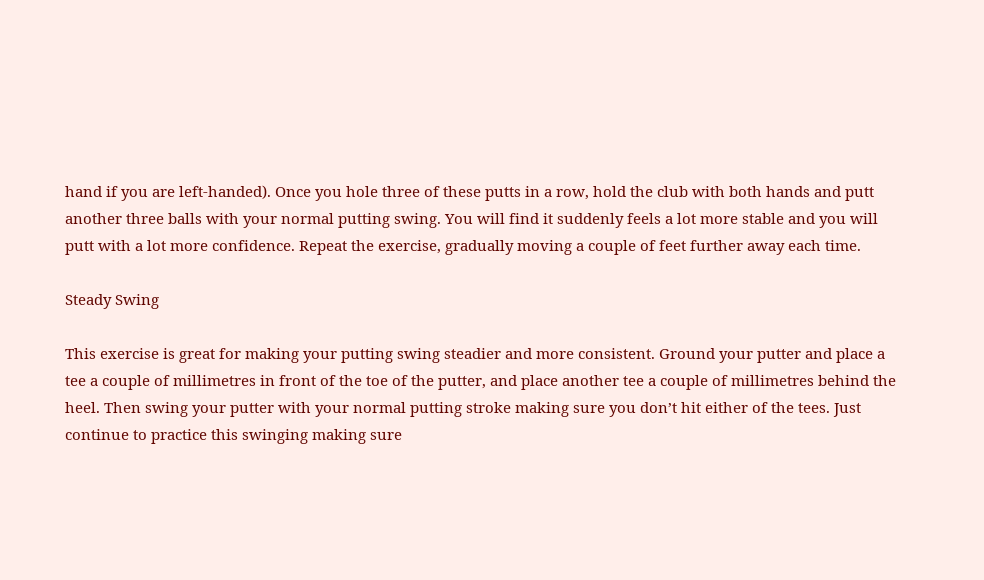hand if you are left-handed). Once you hole three of these putts in a row, hold the club with both hands and putt another three balls with your normal putting swing. You will find it suddenly feels a lot more stable and you will putt with a lot more confidence. Repeat the exercise, gradually moving a couple of feet further away each time.

Steady Swing

This exercise is great for making your putting swing steadier and more consistent. Ground your putter and place a tee a couple of millimetres in front of the toe of the putter, and place another tee a couple of millimetres behind the heel. Then swing your putter with your normal putting stroke making sure you don’t hit either of the tees. Just continue to practice this swinging making sure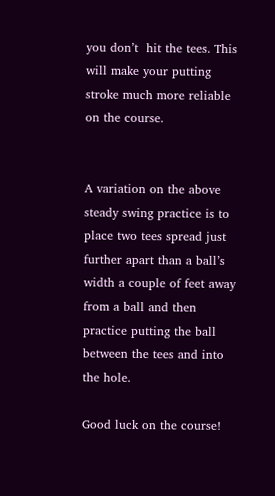you don’t  hit the tees. This will make your putting stroke much more reliable on the course.


A variation on the above steady swing practice is to place two tees spread just further apart than a ball’s width a couple of feet away from a ball and then practice putting the ball between the tees and into the hole.

Good luck on the course!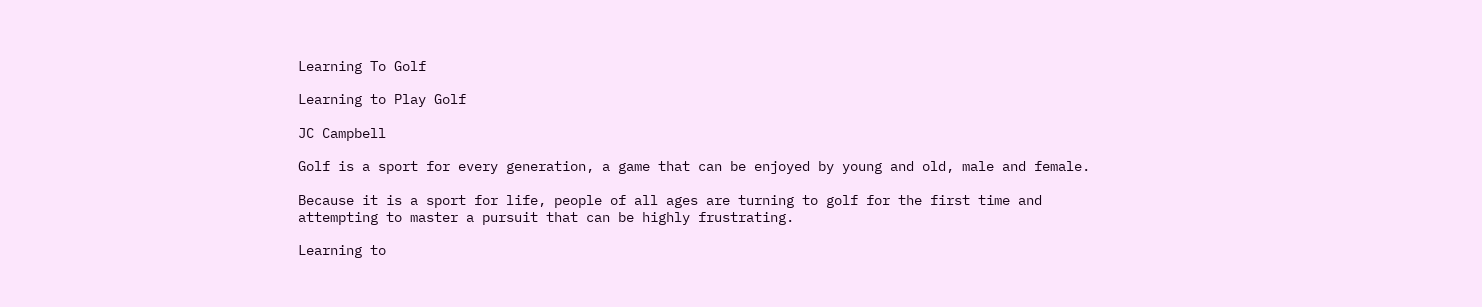Learning To Golf

Learning to Play Golf

JC Campbell

Golf is a sport for every generation, a game that can be enjoyed by young and old, male and female.

Because it is a sport for life, people of all ages are turning to golf for the first time and attempting to master a pursuit that can be highly frustrating.

Learning to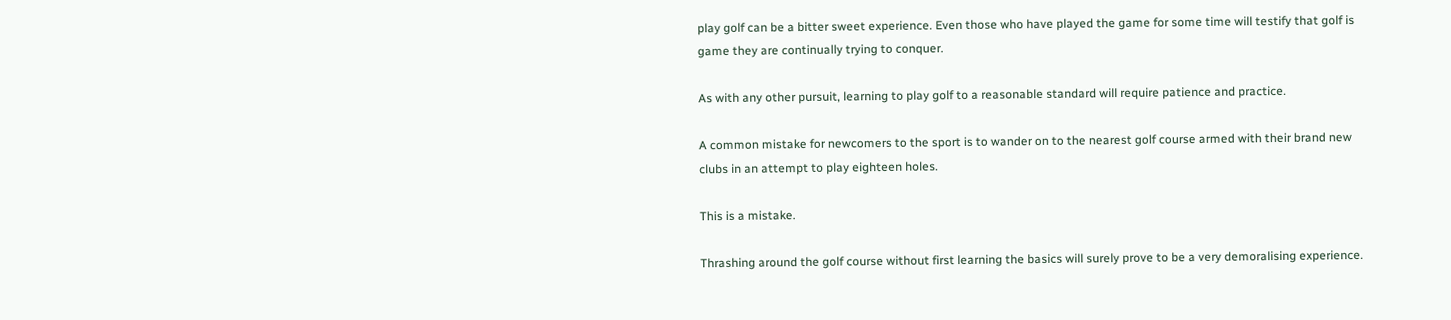play golf can be a bitter sweet experience. Even those who have played the game for some time will testify that golf is game they are continually trying to conquer.

As with any other pursuit, learning to play golf to a reasonable standard will require patience and practice.

A common mistake for newcomers to the sport is to wander on to the nearest golf course armed with their brand new clubs in an attempt to play eighteen holes.

This is a mistake.

Thrashing around the golf course without first learning the basics will surely prove to be a very demoralising experience.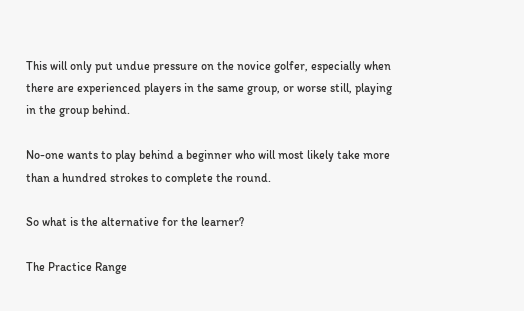This will only put undue pressure on the novice golfer, especially when there are experienced players in the same group, or worse still, playing in the group behind.

No-one wants to play behind a beginner who will most likely take more than a hundred strokes to complete the round.

So what is the alternative for the learner?

The Practice Range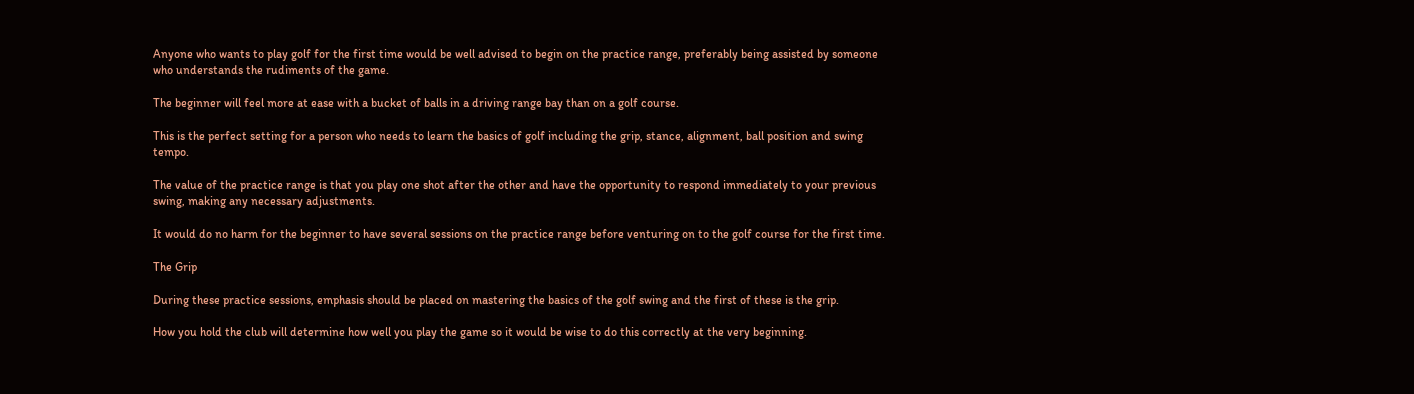Anyone who wants to play golf for the first time would be well advised to begin on the practice range, preferably being assisted by someone who understands the rudiments of the game.

The beginner will feel more at ease with a bucket of balls in a driving range bay than on a golf course.

This is the perfect setting for a person who needs to learn the basics of golf including the grip, stance, alignment, ball position and swing tempo.

The value of the practice range is that you play one shot after the other and have the opportunity to respond immediately to your previous swing, making any necessary adjustments.

It would do no harm for the beginner to have several sessions on the practice range before venturing on to the golf course for the first time.

The Grip

During these practice sessions, emphasis should be placed on mastering the basics of the golf swing and the first of these is the grip.

How you hold the club will determine how well you play the game so it would be wise to do this correctly at the very beginning.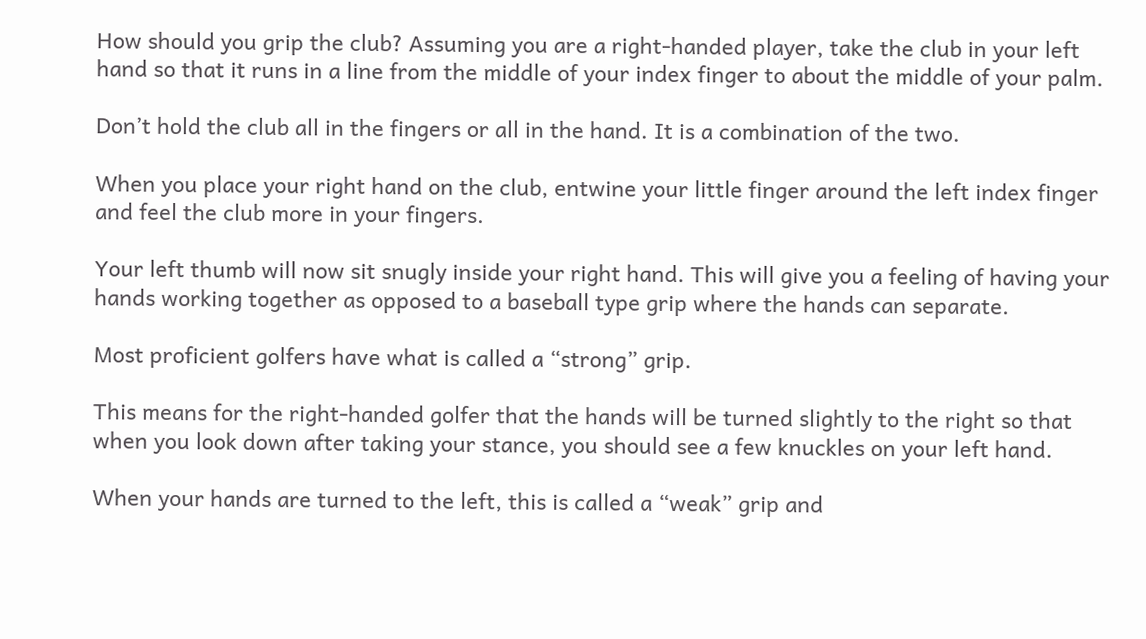How should you grip the club? Assuming you are a right-handed player, take the club in your left hand so that it runs in a line from the middle of your index finger to about the middle of your palm.

Don’t hold the club all in the fingers or all in the hand. It is a combination of the two.

When you place your right hand on the club, entwine your little finger around the left index finger and feel the club more in your fingers.

Your left thumb will now sit snugly inside your right hand. This will give you a feeling of having your hands working together as opposed to a baseball type grip where the hands can separate.

Most proficient golfers have what is called a “strong” grip.

This means for the right-handed golfer that the hands will be turned slightly to the right so that when you look down after taking your stance, you should see a few knuckles on your left hand.

When your hands are turned to the left, this is called a “weak” grip and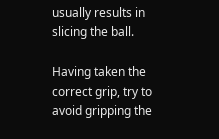usually results in slicing the ball.

Having taken the correct grip, try to avoid gripping the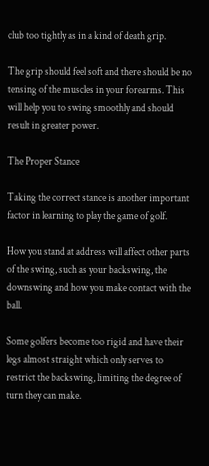club too tightly as in a kind of death grip.

The grip should feel soft and there should be no tensing of the muscles in your forearms. This will help you to swing smoothly and should result in greater power.

The Proper Stance

Taking the correct stance is another important factor in learning to play the game of golf.

How you stand at address will affect other parts of the swing, such as your backswing, the downswing and how you make contact with the ball.

Some golfers become too rigid and have their legs almost straight which only serves to restrict the backswing, limiting the degree of turn they can make.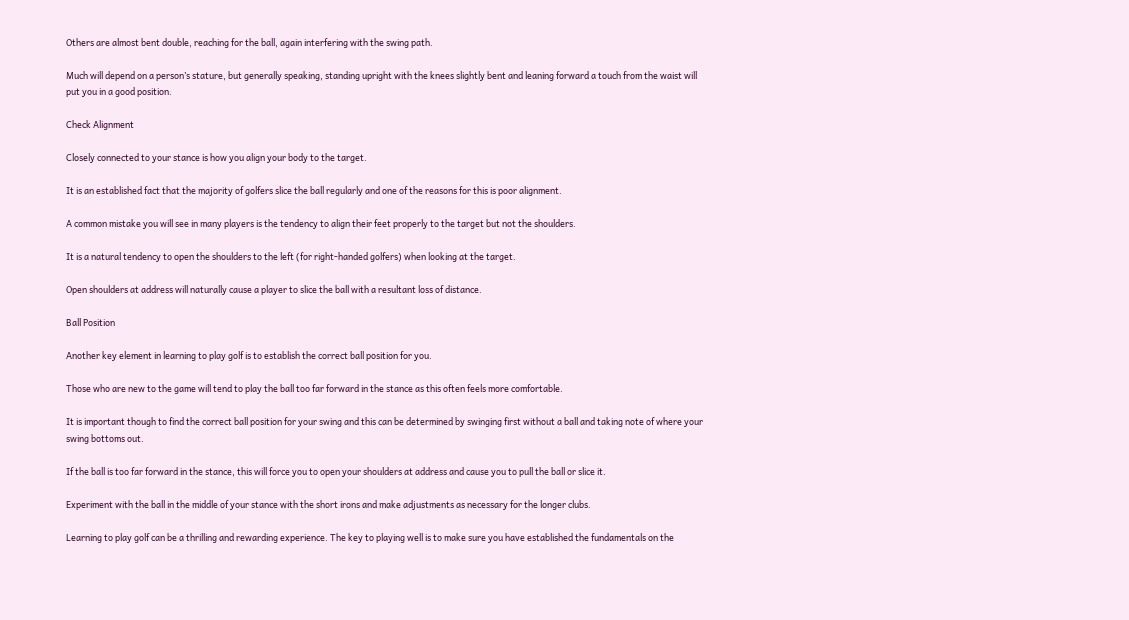Others are almost bent double, reaching for the ball, again interfering with the swing path.

Much will depend on a person’s stature, but generally speaking, standing upright with the knees slightly bent and leaning forward a touch from the waist will put you in a good position.

Check Alignment

Closely connected to your stance is how you align your body to the target.

It is an established fact that the majority of golfers slice the ball regularly and one of the reasons for this is poor alignment.

A common mistake you will see in many players is the tendency to align their feet properly to the target but not the shoulders.

It is a natural tendency to open the shoulders to the left (for right-handed golfers) when looking at the target.

Open shoulders at address will naturally cause a player to slice the ball with a resultant loss of distance.

Ball Position

Another key element in learning to play golf is to establish the correct ball position for you.

Those who are new to the game will tend to play the ball too far forward in the stance as this often feels more comfortable.

It is important though to find the correct ball position for your swing and this can be determined by swinging first without a ball and taking note of where your swing bottoms out.

If the ball is too far forward in the stance, this will force you to open your shoulders at address and cause you to pull the ball or slice it.

Experiment with the ball in the middle of your stance with the short irons and make adjustments as necessary for the longer clubs.

Learning to play golf can be a thrilling and rewarding experience. The key to playing well is to make sure you have established the fundamentals on the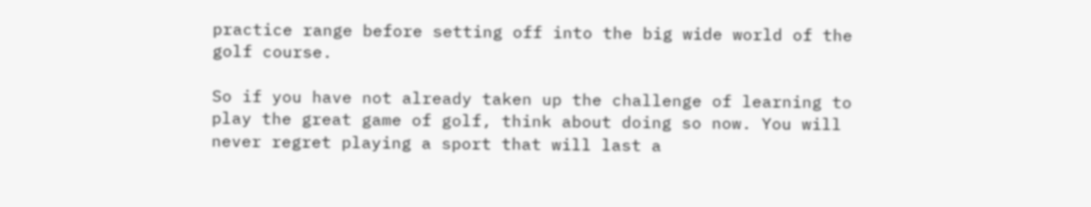practice range before setting off into the big wide world of the golf course.

So if you have not already taken up the challenge of learning to play the great game of golf, think about doing so now. You will never regret playing a sport that will last a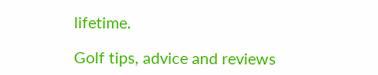lifetime.

Golf tips, advice and reviews